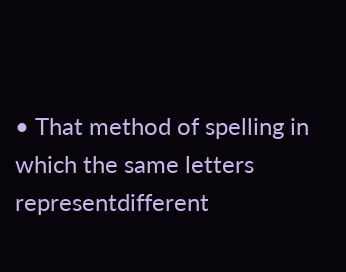• That method of spelling in which the same letters representdifferent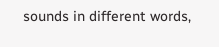sounds in different words,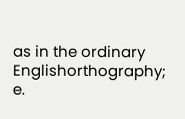as in the ordinary Englishorthography; e.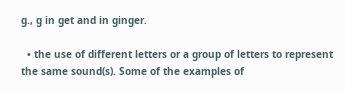g., g in get and in ginger.

  • the use of different letters or a group of letters to represent the same sound(s). Some of the examples of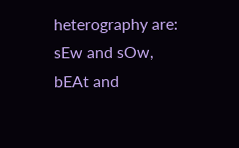heterography are: sEw and sOw, bEAt and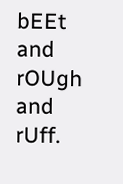bEEt and rOUgh and rUff.